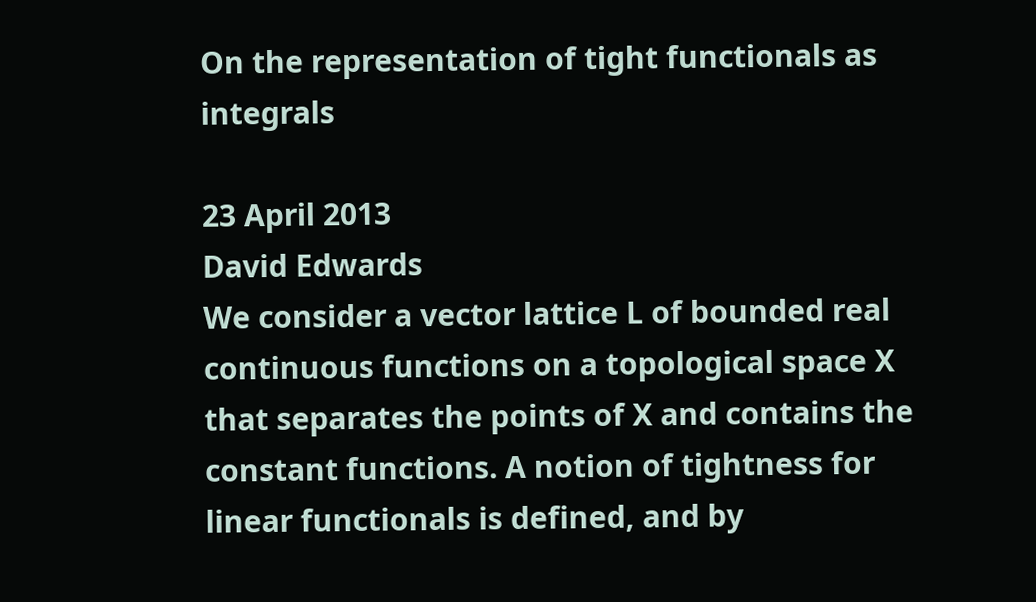On the representation of tight functionals as integrals

23 April 2013
David Edwards
We consider a vector lattice L of bounded real continuous functions on a topological space X that separates the points of X and contains the constant functions. A notion of tightness for linear functionals is defined, and by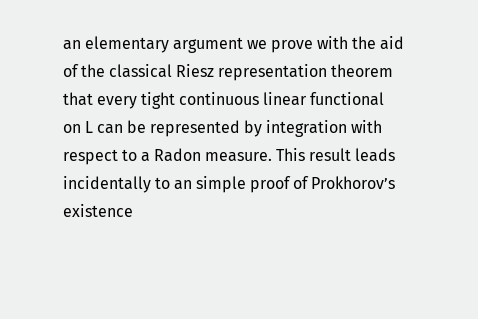an elementary argument we prove with the aid of the classical Riesz representation theorem that every tight continuous linear functional on L can be represented by integration with respect to a Radon measure. This result leads incidentally to an simple proof of Prokhorov’s existence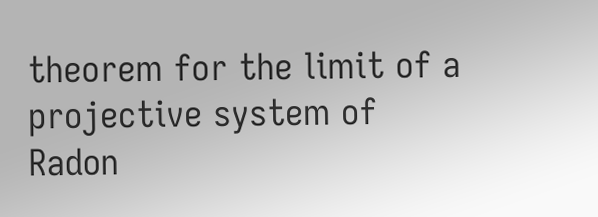theorem for the limit of a projective system of Radon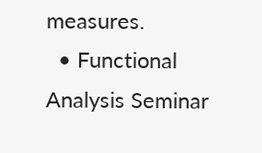measures.
  • Functional Analysis Seminar